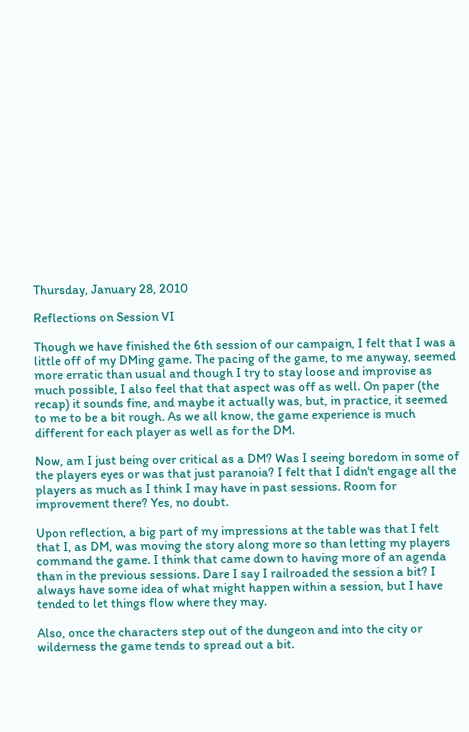Thursday, January 28, 2010

Reflections on Session VI

Though we have finished the 6th session of our campaign, I felt that I was a little off of my DMing game. The pacing of the game, to me anyway, seemed more erratic than usual and though I try to stay loose and improvise as much possible, I also feel that that aspect was off as well. On paper (the recap) it sounds fine, and maybe it actually was, but, in practice, it seemed to me to be a bit rough. As we all know, the game experience is much different for each player as well as for the DM.

Now, am I just being over critical as a DM? Was I seeing boredom in some of the players eyes or was that just paranoia? I felt that I didn't engage all the players as much as I think I may have in past sessions. Room for improvement there? Yes, no doubt.

Upon reflection, a big part of my impressions at the table was that I felt that I, as DM, was moving the story along more so than letting my players command the game. I think that came down to having more of an agenda than in the previous sessions. Dare I say I railroaded the session a bit? I always have some idea of what might happen within a session, but I have tended to let things flow where they may.

Also, once the characters step out of the dungeon and into the city or wilderness the game tends to spread out a bit.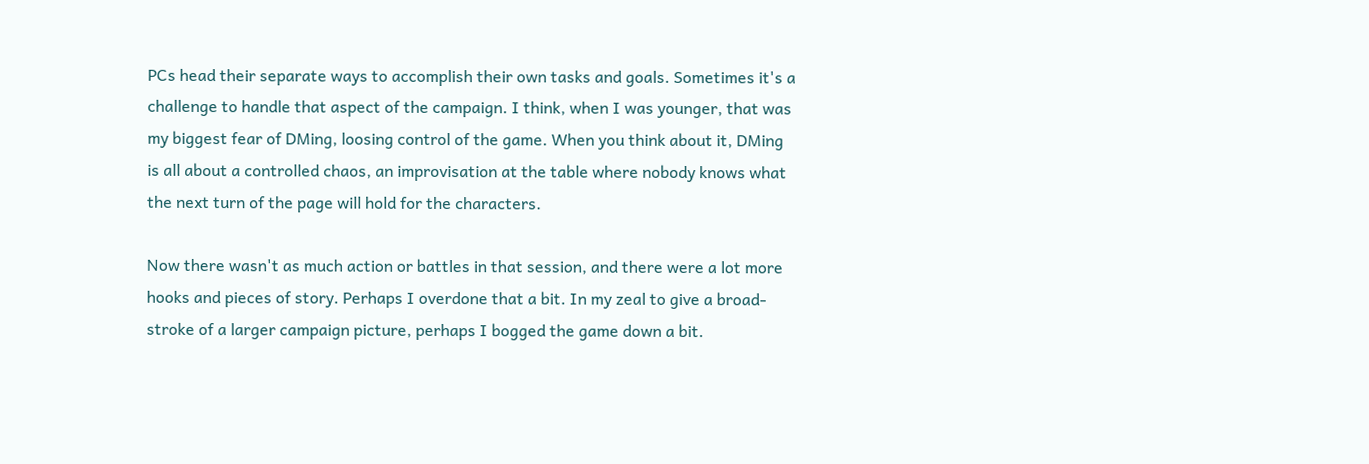PCs head their separate ways to accomplish their own tasks and goals. Sometimes it's a challenge to handle that aspect of the campaign. I think, when I was younger, that was my biggest fear of DMing, loosing control of the game. When you think about it, DMing is all about a controlled chaos, an improvisation at the table where nobody knows what the next turn of the page will hold for the characters.

Now there wasn't as much action or battles in that session, and there were a lot more hooks and pieces of story. Perhaps I overdone that a bit. In my zeal to give a broad-stroke of a larger campaign picture, perhaps I bogged the game down a bit.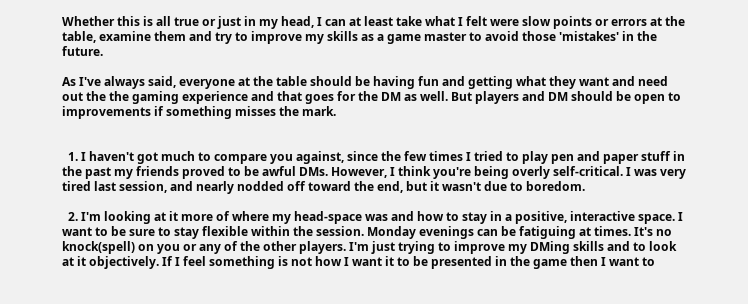Whether this is all true or just in my head, I can at least take what I felt were slow points or errors at the table, examine them and try to improve my skills as a game master to avoid those 'mistakes' in the future.

As I've always said, everyone at the table should be having fun and getting what they want and need out the the gaming experience and that goes for the DM as well. But players and DM should be open to improvements if something misses the mark.


  1. I haven't got much to compare you against, since the few times I tried to play pen and paper stuff in the past my friends proved to be awful DMs. However, I think you're being overly self-critical. I was very tired last session, and nearly nodded off toward the end, but it wasn't due to boredom.

  2. I'm looking at it more of where my head-space was and how to stay in a positive, interactive space. I want to be sure to stay flexible within the session. Monday evenings can be fatiguing at times. It's no knock(spell) on you or any of the other players. I'm just trying to improve my DMing skills and to look at it objectively. If I feel something is not how I want it to be presented in the game then I want to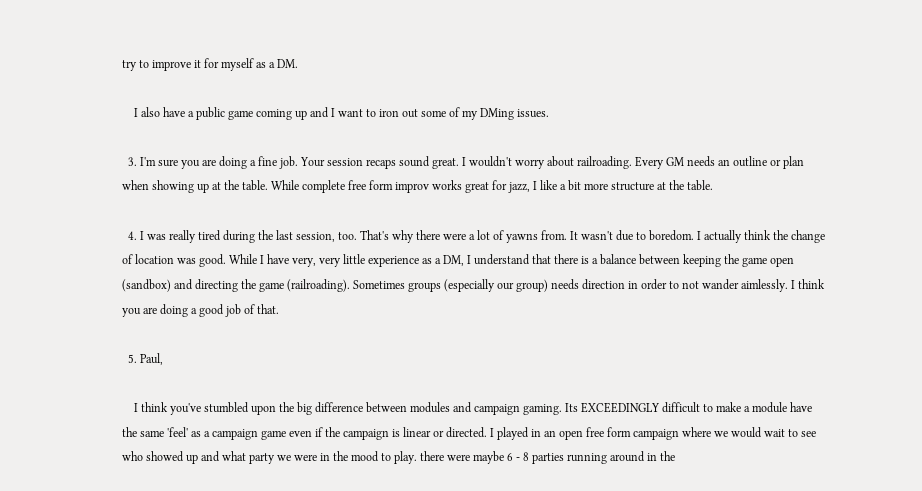try to improve it for myself as a DM.

    I also have a public game coming up and I want to iron out some of my DMing issues.

  3. I'm sure you are doing a fine job. Your session recaps sound great. I wouldn't worry about railroading. Every GM needs an outline or plan when showing up at the table. While complete free form improv works great for jazz, I like a bit more structure at the table.

  4. I was really tired during the last session, too. That's why there were a lot of yawns from. It wasn't due to boredom. I actually think the change of location was good. While I have very, very little experience as a DM, I understand that there is a balance between keeping the game open (sandbox) and directing the game (railroading). Sometimes groups (especially our group) needs direction in order to not wander aimlessly. I think you are doing a good job of that.

  5. Paul,

    I think you've stumbled upon the big difference between modules and campaign gaming. Its EXCEEDINGLY difficult to make a module have the same 'feel' as a campaign game even if the campaign is linear or directed. I played in an open free form campaign where we would wait to see who showed up and what party we were in the mood to play. there were maybe 6 - 8 parties running around in the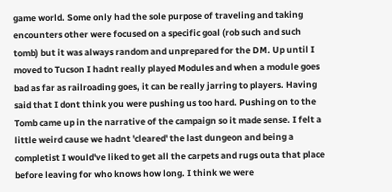game world. Some only had the sole purpose of traveling and taking encounters other were focused on a specific goal (rob such and such tomb) but it was always random and unprepared for the DM. Up until I moved to Tucson I hadnt really played Modules and when a module goes bad as far as railroading goes, it can be really jarring to players. Having said that I dont think you were pushing us too hard. Pushing on to the Tomb came up in the narrative of the campaign so it made sense. I felt a little weird cause we hadnt 'cleared' the last dungeon and being a completist I would've liked to get all the carpets and rugs outa that place before leaving for who knows how long. I think we were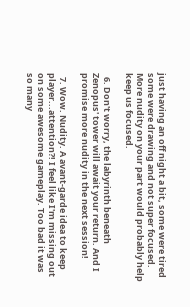just having an off night a bit, some were tired some were drawing and not super focused. More nudity on your part would probably help keep us focused.

  6. Don't worry, the labyrinth beneath Zenopus' tower will await your return. And I promise more nudity in the next session!

  7. Wow. Nudity. A avant-garde idea to keep player...attention?! I feel like I'm missing out on some awesome gameplay. Too bad it was so many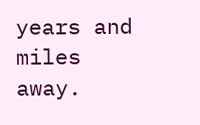years and miles away.